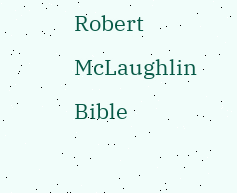Robert McLaughlin Bible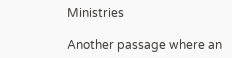Ministries

Another passage where an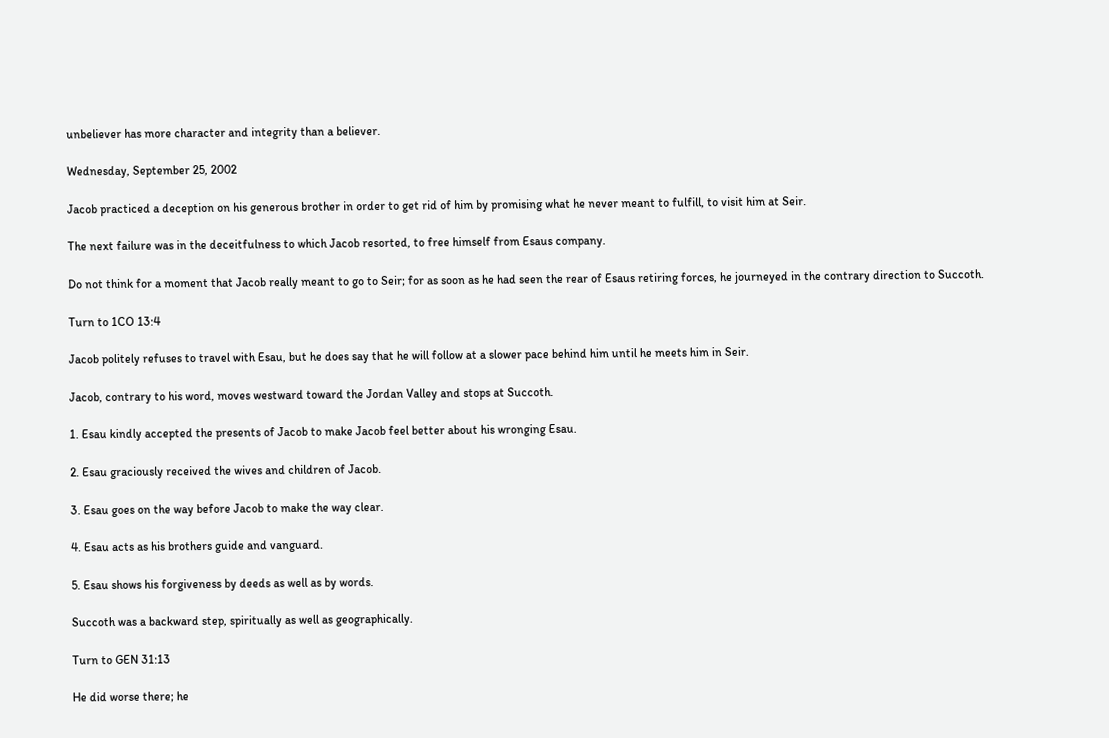unbeliever has more character and integrity than a believer.

Wednesday, September 25, 2002

Jacob practiced a deception on his generous brother in order to get rid of him by promising what he never meant to fulfill, to visit him at Seir.

The next failure was in the deceitfulness to which Jacob resorted, to free himself from Esaus company.

Do not think for a moment that Jacob really meant to go to Seir; for as soon as he had seen the rear of Esaus retiring forces, he journeyed in the contrary direction to Succoth.

Turn to 1CO 13:4

Jacob politely refuses to travel with Esau, but he does say that he will follow at a slower pace behind him until he meets him in Seir.

Jacob, contrary to his word, moves westward toward the Jordan Valley and stops at Succoth.

1. Esau kindly accepted the presents of Jacob to make Jacob feel better about his wronging Esau.

2. Esau graciously received the wives and children of Jacob.

3. Esau goes on the way before Jacob to make the way clear.

4. Esau acts as his brothers guide and vanguard.

5. Esau shows his forgiveness by deeds as well as by words.

Succoth was a backward step, spiritually as well as geographically.

Turn to GEN 31:13

He did worse there; he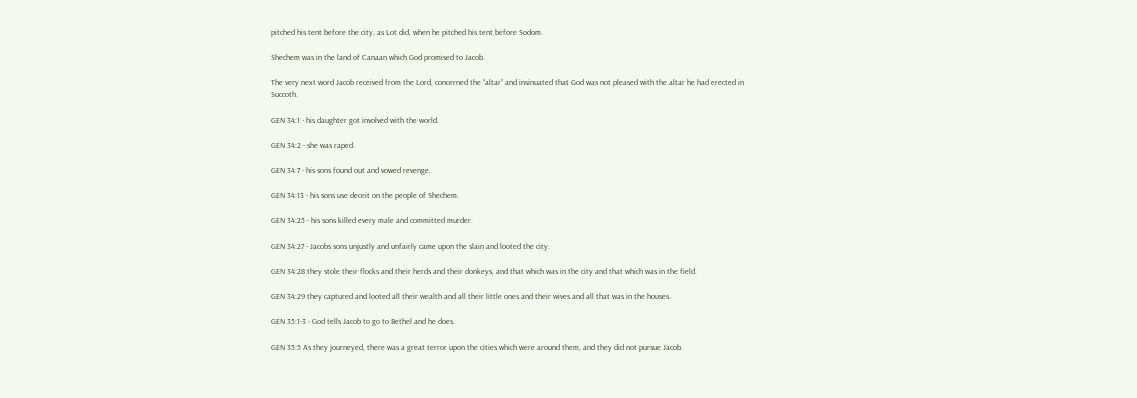pitched his tent before the city, as Lot did, when he pitched his tent before Sodom.

Shechem was in the land of Canaan which God promised to Jacob.

The very next word Jacob received from the Lord, concerned the “altar” and insinuated that God was not pleased with the altar he had erected in Succoth.

GEN 34:1 - his daughter got involved with the world.

GEN 34:2 - she was raped.

GEN 34:7 - his sons found out and vowed revenge.

GEN 34:13 - his sons use deceit on the people of Shechem.

GEN 34:25 - his sons killed every male and committed murder.

GEN 34:27 - Jacobs sons unjustly and unfairly came upon the slain and looted the city.

GEN 34:28 they stole their flocks and their herds and their donkeys, and that which was in the city and that which was in the field.

GEN 34:29 they captured and looted all their wealth and all their little ones and their wives and all that was in the houses.

GEN 35:1-3 - God tells Jacob to go to Bethel and he does.

GEN 35:5 As they journeyed, there was a great terror upon the cities which were around them, and they did not pursue Jacob.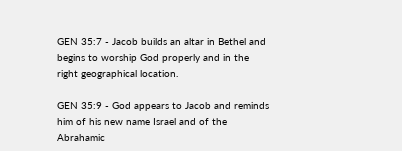GEN 35:7 - Jacob builds an altar in Bethel and begins to worship God properly and in the right geographical location.

GEN 35:9 - God appears to Jacob and reminds him of his new name Israel and of the Abrahamic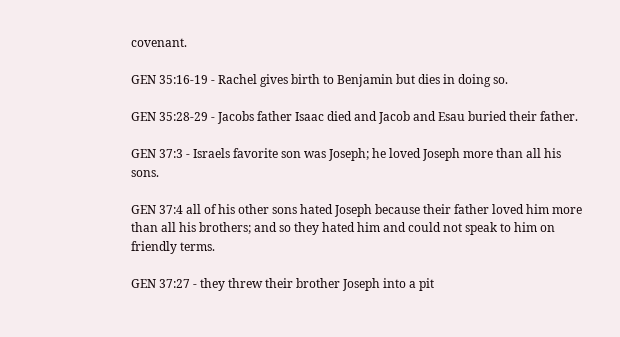covenant.

GEN 35:16-19 - Rachel gives birth to Benjamin but dies in doing so.

GEN 35:28-29 - Jacobs father Isaac died and Jacob and Esau buried their father.

GEN 37:3 - Israels favorite son was Joseph; he loved Joseph more than all his sons.

GEN 37:4 all of his other sons hated Joseph because their father loved him more than all his brothers; and so they hated him and could not speak to him on friendly terms.

GEN 37:27 - they threw their brother Joseph into a pit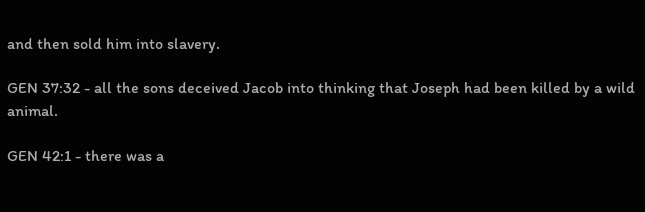and then sold him into slavery.

GEN 37:32 - all the sons deceived Jacob into thinking that Joseph had been killed by a wild animal.

GEN 42:1 - there was a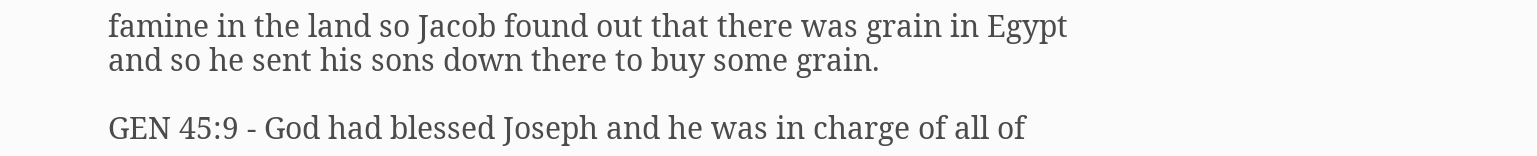famine in the land so Jacob found out that there was grain in Egypt and so he sent his sons down there to buy some grain.

GEN 45:9 - God had blessed Joseph and he was in charge of all of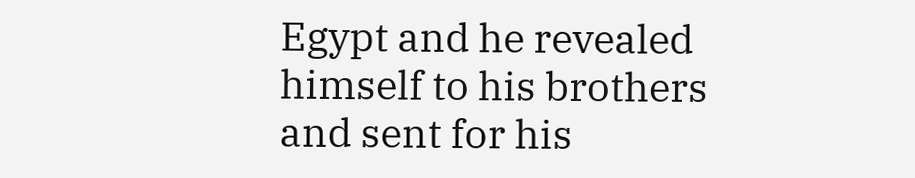Egypt and he revealed himself to his brothers and sent for his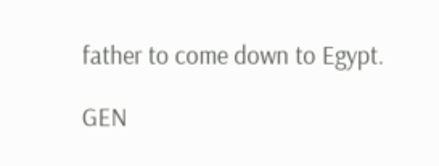father to come down to Egypt.

GEN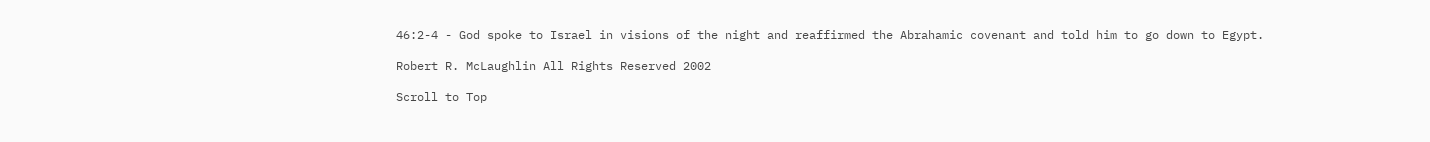46:2-4 - God spoke to Israel in visions of the night and reaffirmed the Abrahamic covenant and told him to go down to Egypt.

Robert R. McLaughlin All Rights Reserved 2002

Scroll to Top